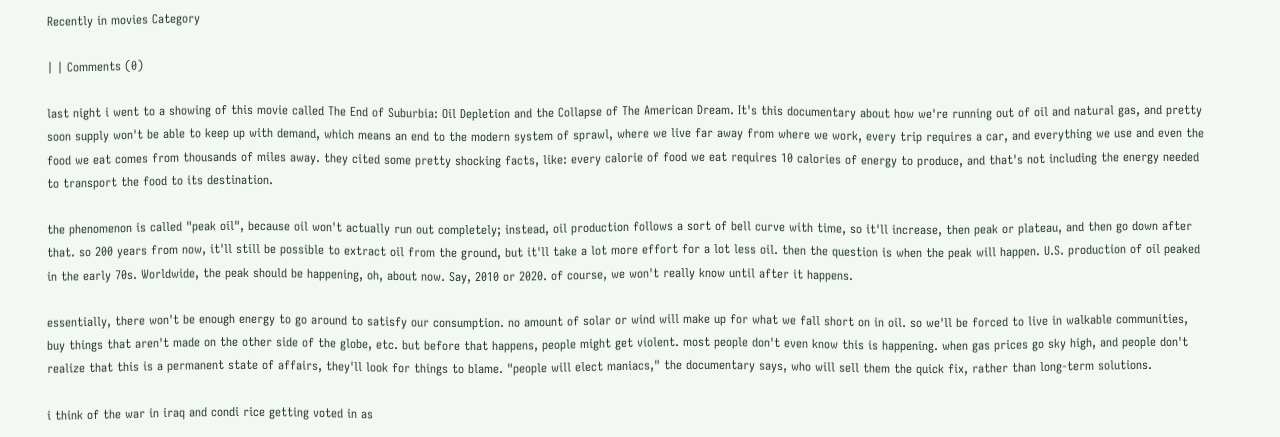Recently in movies Category

| | Comments (0)

last night i went to a showing of this movie called The End of Suburbia: Oil Depletion and the Collapse of The American Dream. It's this documentary about how we're running out of oil and natural gas, and pretty soon supply won't be able to keep up with demand, which means an end to the modern system of sprawl, where we live far away from where we work, every trip requires a car, and everything we use and even the food we eat comes from thousands of miles away. they cited some pretty shocking facts, like: every calorie of food we eat requires 10 calories of energy to produce, and that's not including the energy needed to transport the food to its destination.

the phenomenon is called "peak oil", because oil won't actually run out completely; instead, oil production follows a sort of bell curve with time, so it'll increase, then peak or plateau, and then go down after that. so 200 years from now, it'll still be possible to extract oil from the ground, but it'll take a lot more effort for a lot less oil. then the question is when the peak will happen. U.S. production of oil peaked in the early 70s. Worldwide, the peak should be happening, oh, about now. Say, 2010 or 2020. of course, we won't really know until after it happens.

essentially, there won't be enough energy to go around to satisfy our consumption. no amount of solar or wind will make up for what we fall short on in oil. so we'll be forced to live in walkable communities, buy things that aren't made on the other side of the globe, etc. but before that happens, people might get violent. most people don't even know this is happening. when gas prices go sky high, and people don't realize that this is a permanent state of affairs, they'll look for things to blame. "people will elect maniacs," the documentary says, who will sell them the quick fix, rather than long-term solutions.

i think of the war in iraq and condi rice getting voted in as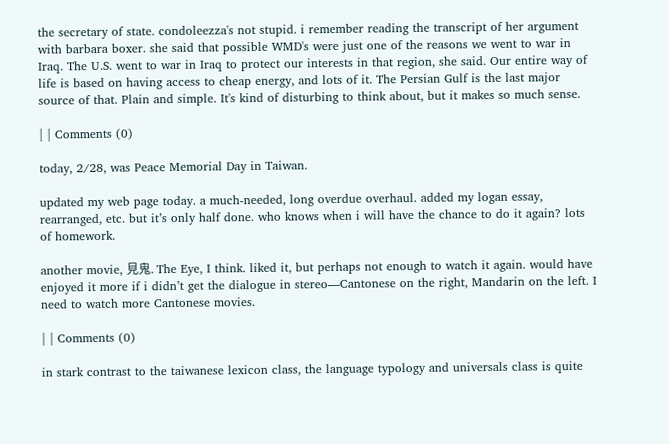the secretary of state. condoleezza's not stupid. i remember reading the transcript of her argument with barbara boxer. she said that possible WMD's were just one of the reasons we went to war in Iraq. The U.S. went to war in Iraq to protect our interests in that region, she said. Our entire way of life is based on having access to cheap energy, and lots of it. The Persian Gulf is the last major source of that. Plain and simple. It's kind of disturbing to think about, but it makes so much sense.

| | Comments (0)

today, 2/28, was Peace Memorial Day in Taiwan.

updated my web page today. a much-needed, long overdue overhaul. added my logan essay, rearranged, etc. but it’s only half done. who knows when i will have the chance to do it again? lots of homework.

another movie, 見鬼. The Eye, I think. liked it, but perhaps not enough to watch it again. would have enjoyed it more if i didn’t get the dialogue in stereo—Cantonese on the right, Mandarin on the left. I need to watch more Cantonese movies.

| | Comments (0)

in stark contrast to the taiwanese lexicon class, the language typology and universals class is quite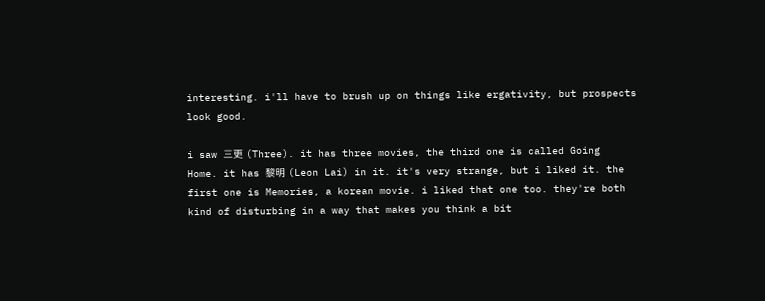interesting. i'll have to brush up on things like ergativity, but prospects look good.

i saw 三更 (Three). it has three movies, the third one is called Going Home. it has 黎明 (Leon Lai) in it. it's very strange, but i liked it. the first one is Memories, a korean movie. i liked that one too. they're both kind of disturbing in a way that makes you think a bit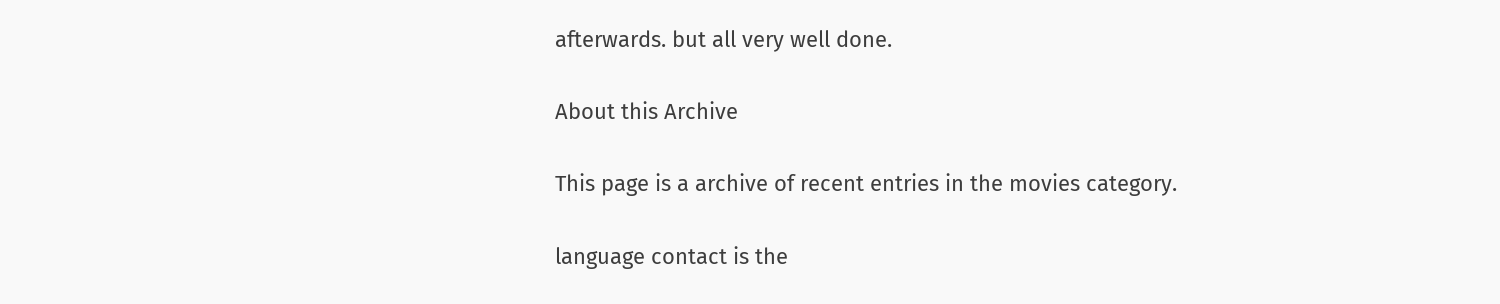afterwards. but all very well done.

About this Archive

This page is a archive of recent entries in the movies category.

language contact is the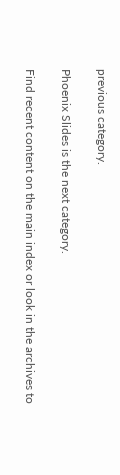previous category.

Phoenix Slides is the next category.

Find recent content on the main index or look in the archives to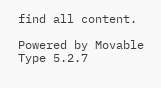find all content.

Powered by Movable Type 5.2.7